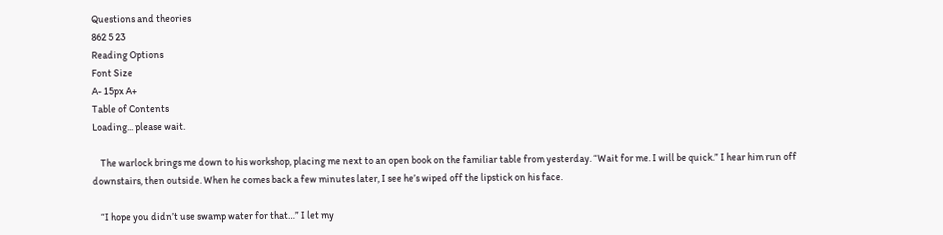Questions and theories
862 5 23
Reading Options
Font Size
A- 15px A+
Table of Contents
Loading... please wait.

    The warlock brings me down to his workshop, placing me next to an open book on the familiar table from yesterday. “Wait for me. I will be quick.” I hear him run off downstairs, then outside. When he comes back a few minutes later, I see he’s wiped off the lipstick on his face.

    “I hope you didn’t use swamp water for that…” I let my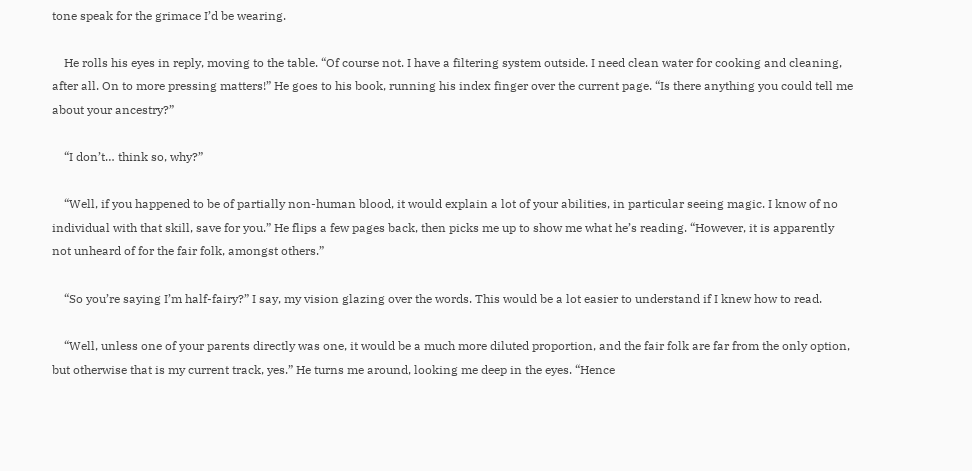tone speak for the grimace I’d be wearing.

    He rolls his eyes in reply, moving to the table. “Of course not. I have a filtering system outside. I need clean water for cooking and cleaning, after all. On to more pressing matters!” He goes to his book, running his index finger over the current page. “Is there anything you could tell me about your ancestry?”

    “I don’t… think so, why?”

    “Well, if you happened to be of partially non-human blood, it would explain a lot of your abilities, in particular seeing magic. I know of no individual with that skill, save for you.” He flips a few pages back, then picks me up to show me what he’s reading. “However, it is apparently not unheard of for the fair folk, amongst others.”

    “So you’re saying I’m half-fairy?” I say, my vision glazing over the words. This would be a lot easier to understand if I knew how to read.

    “Well, unless one of your parents directly was one, it would be a much more diluted proportion, and the fair folk are far from the only option, but otherwise that is my current track, yes.” He turns me around, looking me deep in the eyes. “Hence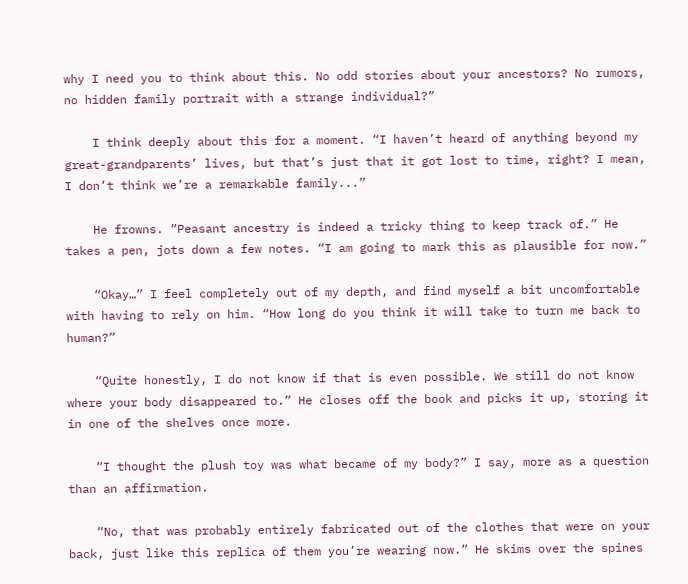why I need you to think about this. No odd stories about your ancestors? No rumors, no hidden family portrait with a strange individual?”

    I think deeply about this for a moment. “I haven’t heard of anything beyond my great-grandparents’ lives, but that’s just that it got lost to time, right? I mean, I don’t think we’re a remarkable family...”

    He frowns. “Peasant ancestry is indeed a tricky thing to keep track of.” He takes a pen, jots down a few notes. “I am going to mark this as plausible for now.”

    “Okay…” I feel completely out of my depth, and find myself a bit uncomfortable with having to rely on him. “How long do you think it will take to turn me back to human?”

    “Quite honestly, I do not know if that is even possible. We still do not know where your body disappeared to.” He closes off the book and picks it up, storing it in one of the shelves once more.

    “I thought the plush toy was what became of my body?” I say, more as a question than an affirmation.

    “No, that was probably entirely fabricated out of the clothes that were on your back, just like this replica of them you’re wearing now.” He skims over the spines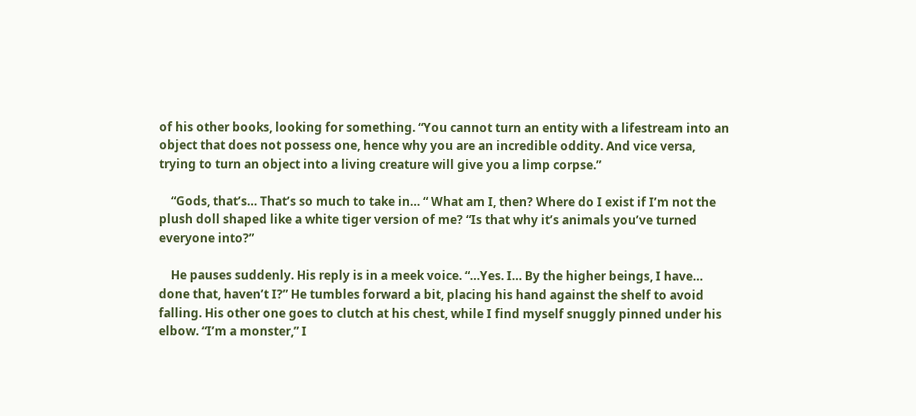of his other books, looking for something. “You cannot turn an entity with a lifestream into an object that does not possess one, hence why you are an incredible oddity. And vice versa, trying to turn an object into a living creature will give you a limp corpse.”

    “Gods, that’s… That’s so much to take in… “ What am I, then? Where do I exist if I’m not the plush doll shaped like a white tiger version of me? “Is that why it’s animals you’ve turned everyone into?”

    He pauses suddenly. His reply is in a meek voice. “…Yes. I… By the higher beings, I have… done that, haven’t I?” He tumbles forward a bit, placing his hand against the shelf to avoid falling. His other one goes to clutch at his chest, while I find myself snuggly pinned under his elbow. “I’m a monster,” I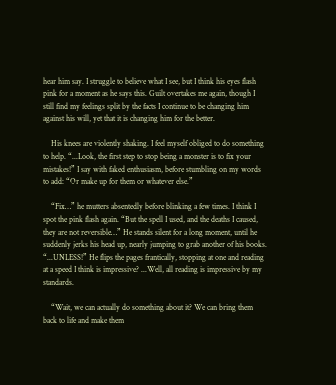hear him say. I struggle to believe what I see, but I think his eyes flash pink for a moment as he says this. Guilt overtakes me again, though I still find my feelings split by the facts I continue to be changing him against his will, yet that it is changing him for the better.

    His knees are violently shaking. I feel myself obliged to do something to help. “...Look, the first step to stop being a monster is to fix your mistakes!” I say with faked enthusiasm, before stumbling on my words to add: “Or make up for them or whatever else.”

    “Fix…” he mutters absentedly before blinking a few times. I think I spot the pink flash again. “But the spell I used, and the deaths I caused, they are not reversible…” He stands silent for a long moment, until he suddenly jerks his head up, nearly jumping to grab another of his books. “...UNLESS!” He flips the pages frantically, stopping at one and reading at a speed I think is impressive? ...Well, all reading is impressive by my standards.

    “Wait, we can actually do something about it? We can bring them back to life and make them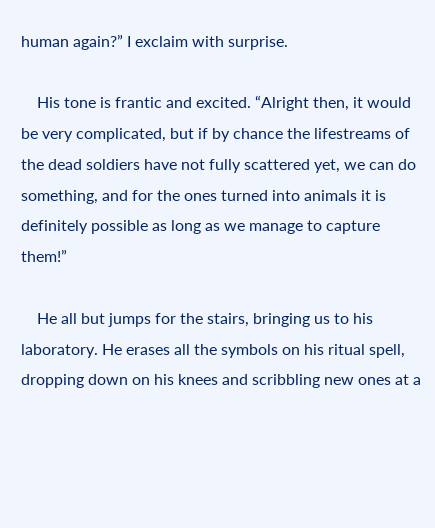human again?” I exclaim with surprise.

    His tone is frantic and excited. “Alright then, it would be very complicated, but if by chance the lifestreams of the dead soldiers have not fully scattered yet, we can do something, and for the ones turned into animals it is definitely possible as long as we manage to capture them!”

    He all but jumps for the stairs, bringing us to his laboratory. He erases all the symbols on his ritual spell, dropping down on his knees and scribbling new ones at a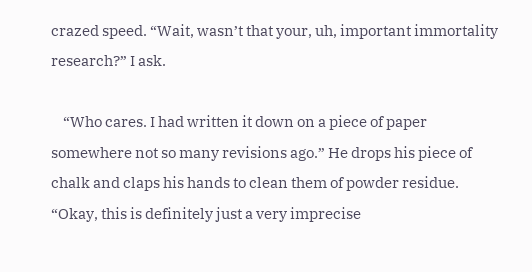crazed speed. “Wait, wasn’t that your, uh, important immortality research?” I ask.

    “Who cares. I had written it down on a piece of paper somewhere not so many revisions ago.” He drops his piece of chalk and claps his hands to clean them of powder residue. “Okay, this is definitely just a very imprecise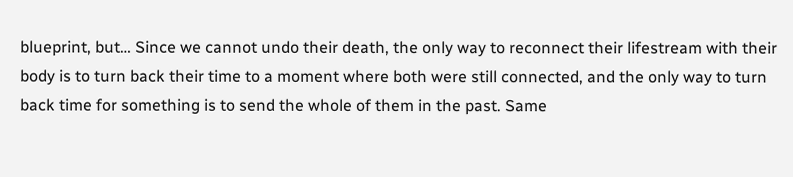blueprint, but… Since we cannot undo their death, the only way to reconnect their lifestream with their body is to turn back their time to a moment where both were still connected, and the only way to turn back time for something is to send the whole of them in the past. Same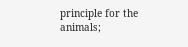principle for the animals;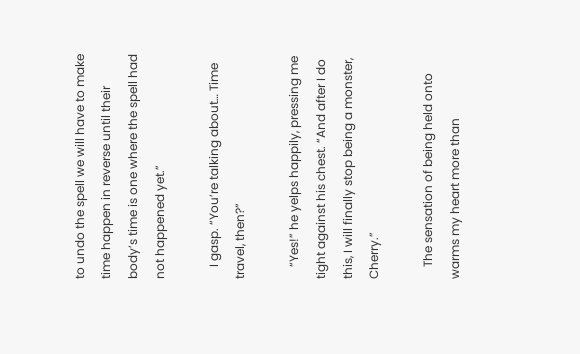to undo the spell we will have to make time happen in reverse until their body’s time is one where the spell had not happened yet.”

    I gasp. “You’re talking about… Time travel, then?”

    “Yes!” he yelps happily, pressing me tight against his chest. “And after I do this, I will finally stop being a monster, Cherry.”

    The sensation of being held onto warms my heart more than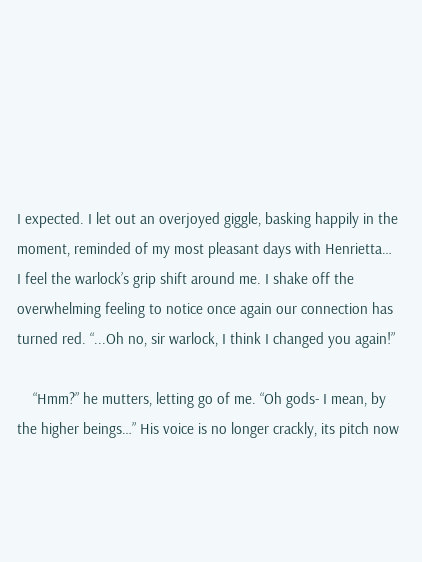I expected. I let out an overjoyed giggle, basking happily in the moment, reminded of my most pleasant days with Henrietta… I feel the warlock’s grip shift around me. I shake off the overwhelming feeling to notice once again our connection has turned red. “...Oh no, sir warlock, I think I changed you again!”

    “Hmm?” he mutters, letting go of me. “Oh gods- I mean, by the higher beings…” His voice is no longer crackly, its pitch now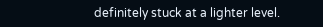definitely stuck at a lighter level.